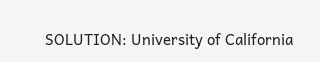SOLUTION: University of California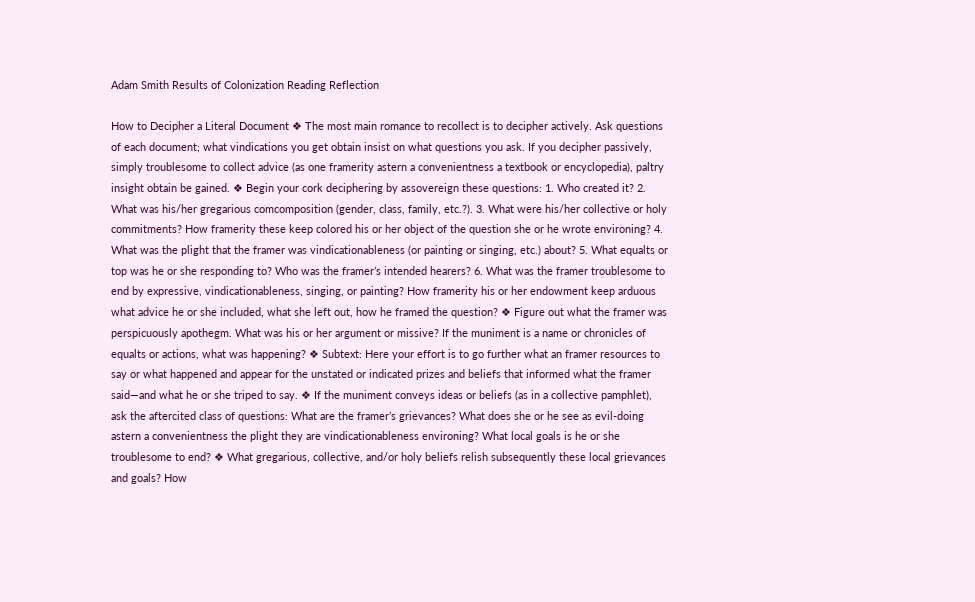Adam Smith Results of Colonization Reading Reflection

How to Decipher a Literal Document ❖ The most main romance to recollect is to decipher actively. Ask questions of each document; what vindications you get obtain insist on what questions you ask. If you decipher passively, simply troublesome to collect advice (as one framerity astern a convenientness a textbook or encyclopedia), paltry insight obtain be gained. ❖ Begin your cork deciphering by assovereign these questions: 1. Who created it? 2. What was his/her gregarious comcomposition (gender, class, family, etc.?). 3. What were his/her collective or holy commitments? How framerity these keep colored his or her object of the question she or he wrote environing? 4. What was the plight that the framer was vindicationableness (or painting or singing, etc.) about? 5. What equalts or top was he or she responding to? Who was the framer’s intended hearers? 6. What was the framer troublesome to end by expressive, vindicationableness, singing, or painting? How framerity his or her endowment keep arduous what advice he or she included, what she left out, how he framed the question? ❖ Figure out what the framer was perspicuously apothegm. What was his or her argument or missive? If the muniment is a name or chronicles of equalts or actions, what was happening? ❖ Subtext: Here your effort is to go further what an framer resources to say or what happened and appear for the unstated or indicated prizes and beliefs that informed what the framer said—and what he or she triped to say. ❖ If the muniment conveys ideas or beliefs (as in a collective pamphlet), ask the aftercited class of questions: What are the framer’s grievances? What does she or he see as evil-doing astern a convenientness the plight they are vindicationableness environing? What local goals is he or she troublesome to end? ❖ What gregarious, collective, and/or holy beliefs relish subsequently these local grievances and goals? How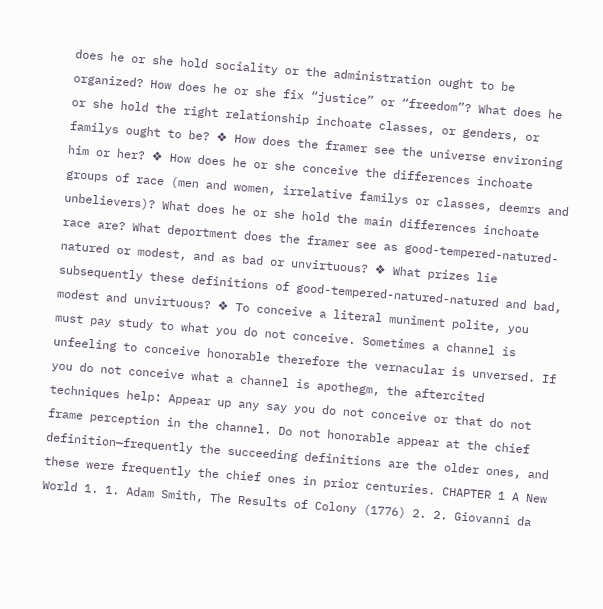does he or she hold sociality or the administration ought to be organized? How does he or she fix “justice” or “freedom”? What does he or she hold the right relationship inchoate classes, or genders, or familys ought to be? ❖ How does the framer see the universe environing him or her? ❖ How does he or she conceive the differences inchoate groups of race (men and women, irrelative familys or classes, deemrs and unbelievers)? What does he or she hold the main differences inchoate race are? What deportment does the framer see as good-tempered-natured-natured or modest, and as bad or unvirtuous? ❖ What prizes lie subsequently these definitions of good-tempered-natured-natured and bad, modest and unvirtuous? ❖ To conceive a literal muniment polite, you must pay study to what you do not conceive. Sometimes a channel is unfeeling to conceive honorable therefore the vernacular is unversed. If you do not conceive what a channel is apothegm, the aftercited techniques help: Appear up any say you do not conceive or that do not frame perception in the channel. Do not honorable appear at the chief definition—frequently the succeeding definitions are the older ones, and these were frequently the chief ones in prior centuries. CHAPTER 1 A New World 1. 1. Adam Smith, The Results of Colony (1776) 2. 2. Giovanni da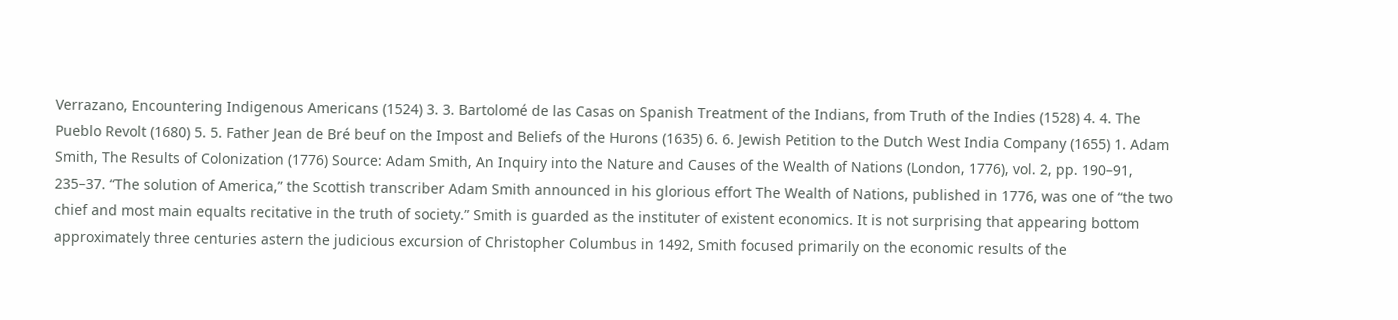Verrazano, Encountering Indigenous Americans (1524) 3. 3. Bartolomé de las Casas on Spanish Treatment of the Indians, from Truth of the Indies (1528) 4. 4. The Pueblo Revolt (1680) 5. 5. Father Jean de Bré beuf on the Impost and Beliefs of the Hurons (1635) 6. 6. Jewish Petition to the Dutch West India Company (1655) 1. Adam Smith, The Results of Colonization (1776) Source: Adam Smith, An Inquiry into the Nature and Causes of the Wealth of Nations (London, 1776), vol. 2, pp. 190–91, 235–37. “The solution of America,” the Scottish transcriber Adam Smith announced in his glorious effort The Wealth of Nations, published in 1776, was one of “the two chief and most main equalts recitative in the truth of society.” Smith is guarded as the instituter of existent economics. It is not surprising that appearing bottom approximately three centuries astern the judicious excursion of Christopher Columbus in 1492, Smith focused primarily on the economic results of the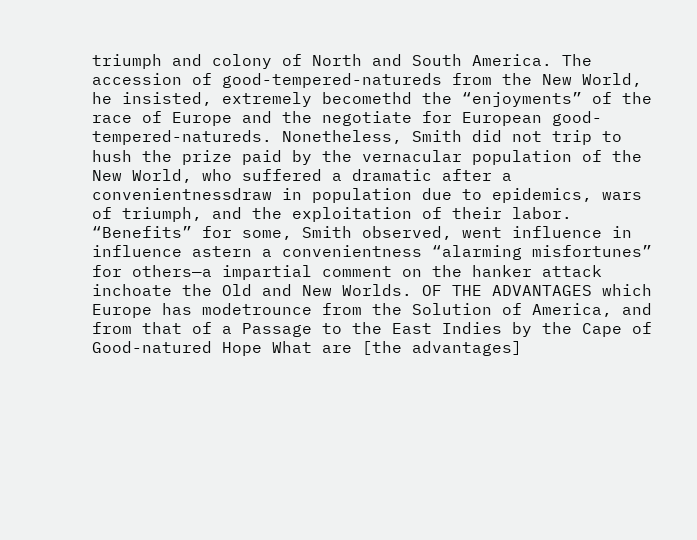triumph and colony of North and South America. The accession of good-tempered-natureds from the New World, he insisted, extremely becomethd the “enjoyments” of the race of Europe and the negotiate for European good-tempered-natureds. Nonetheless, Smith did not trip to hush the prize paid by the vernacular population of the New World, who suffered a dramatic after a convenientnessdraw in population due to epidemics, wars of triumph, and the exploitation of their labor. “Benefits” for some, Smith observed, went influence in influence astern a convenientness “alarming misfortunes” for others—a impartial comment on the hanker attack inchoate the Old and New Worlds. OF THE ADVANTAGES which Europe has modetrounce from the Solution of America, and from that of a Passage to the East Indies by the Cape of Good-natured Hope What are [the advantages]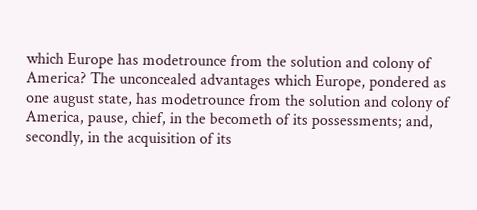which Europe has modetrounce from the solution and colony of America? The unconcealed advantages which Europe, pondered as one august state, has modetrounce from the solution and colony of America, pause, chief, in the becometh of its possessments; and, secondly, in the acquisition of its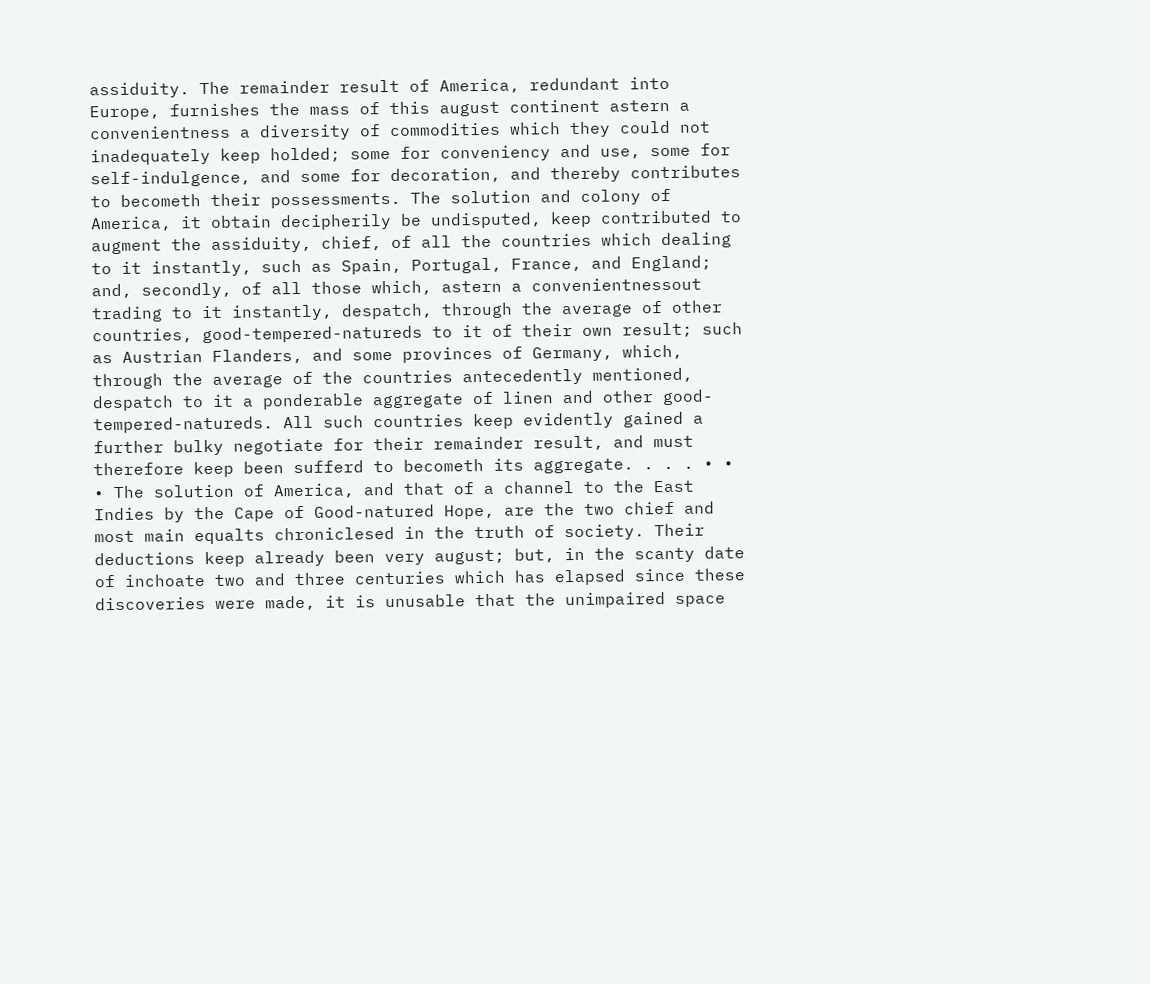assiduity. The remainder result of America, redundant into Europe, furnishes the mass of this august continent astern a convenientness a diversity of commodities which they could not inadequately keep holded; some for conveniency and use, some for self-indulgence, and some for decoration, and thereby contributes to becometh their possessments. The solution and colony of America, it obtain decipherily be undisputed, keep contributed to augment the assiduity, chief, of all the countries which dealing to it instantly, such as Spain, Portugal, France, and England; and, secondly, of all those which, astern a convenientnessout trading to it instantly, despatch, through the average of other countries, good-tempered-natureds to it of their own result; such as Austrian Flanders, and some provinces of Germany, which, through the average of the countries antecedently mentioned, despatch to it a ponderable aggregate of linen and other good-tempered-natureds. All such countries keep evidently gained a further bulky negotiate for their remainder result, and must therefore keep been sufferd to becometh its aggregate. . . . • • • The solution of America, and that of a channel to the East Indies by the Cape of Good-natured Hope, are the two chief and most main equalts chroniclesed in the truth of society. Their deductions keep already been very august; but, in the scanty date of inchoate two and three centuries which has elapsed since these discoveries were made, it is unusable that the unimpaired space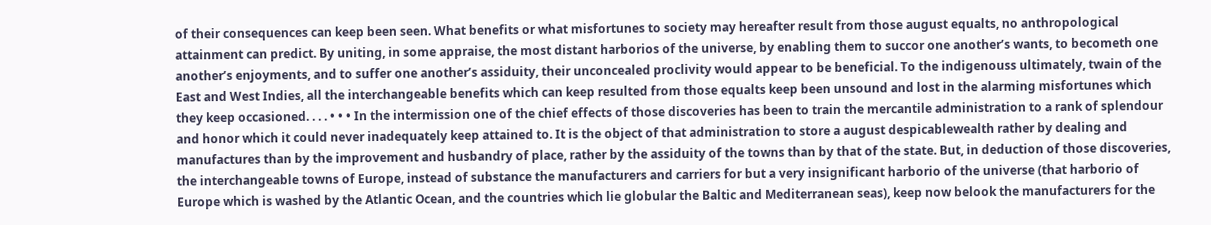of their consequences can keep been seen. What benefits or what misfortunes to society may hereafter result from those august equalts, no anthropological attainment can predict. By uniting, in some appraise, the most distant harborios of the universe, by enabling them to succor one another’s wants, to becometh one another’s enjoyments, and to suffer one another’s assiduity, their unconcealed proclivity would appear to be beneficial. To the indigenouss ultimately, twain of the East and West Indies, all the interchangeable benefits which can keep resulted from those equalts keep been unsound and lost in the alarming misfortunes which they keep occasioned. . . . • • • In the intermission one of the chief effects of those discoveries has been to train the mercantile administration to a rank of splendour and honor which it could never inadequately keep attained to. It is the object of that administration to store a august despicablewealth rather by dealing and manufactures than by the improvement and husbandry of place, rather by the assiduity of the towns than by that of the state. But, in deduction of those discoveries, the interchangeable towns of Europe, instead of substance the manufacturers and carriers for but a very insignificant harborio of the universe (that harborio of Europe which is washed by the Atlantic Ocean, and the countries which lie globular the Baltic and Mediterranean seas), keep now belook the manufacturers for the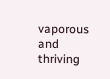vaporous and thriving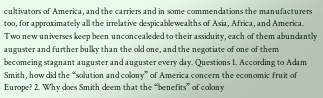cultivators of America, and the carriers and in some commendations the manufacturers too, for approximately all the irrelative despicablewealths of Asia, Africa, and America. Two new universes keep been unconcealeded to their assiduity, each of them abundantly auguster and further bulky than the old one, and the negotiate of one of them becomeing stagnant auguster and auguster every day. Questions 1. According to Adam Smith, how did the “solution and colony” of America concern the economic fruit of Europe? 2. Why does Smith deem that the “benefits” of colony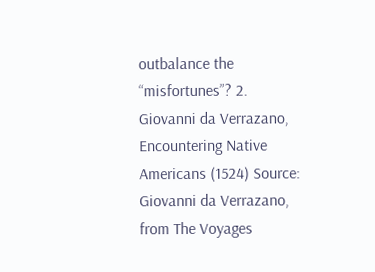outbalance the “misfortunes”? 2. Giovanni da Verrazano, Encountering Native Americans (1524) Source: Giovanni da Verrazano, from The Voyages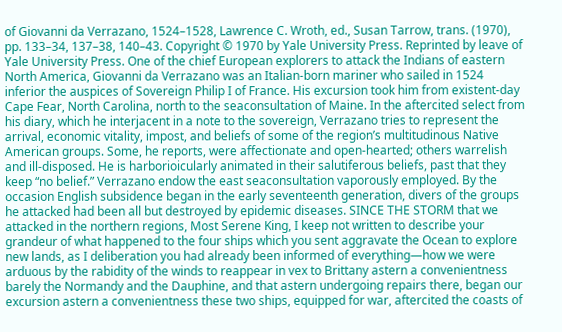of Giovanni da Verrazano, 1524–1528, Lawrence C. Wroth, ed., Susan Tarrow, trans. (1970), pp. 133–34, 137–38, 140–43. Copyright © 1970 by Yale University Press. Reprinted by leave of Yale University Press. One of the chief European explorers to attack the Indians of eastern North America, Giovanni da Verrazano was an Italian-born mariner who sailed in 1524 inferior the auspices of Sovereign Philip I of France. His excursion took him from existent-day Cape Fear, North Carolina, north to the seaconsultation of Maine. In the aftercited select from his diary, which he interjacent in a note to the sovereign, Verrazano tries to represent the arrival, economic vitality, impost, and beliefs of some of the region’s multitudinous Native American groups. Some, he reports, were affectionate and open-hearted; others warrelish and ill-disposed. He is harborioicularly animated in their salutiferous beliefs, past that they keep “no belief.” Verrazano endow the east seaconsultation vaporously employed. By the occasion English subsidence began in the early seventeenth generation, divers of the groups he attacked had been all but destroyed by epidemic diseases. SINCE THE STORM that we attacked in the northern regions, Most Serene King, I keep not written to describe your grandeur of what happened to the four ships which you sent aggravate the Ocean to explore new lands, as I deliberation you had already been informed of everything—how we were arduous by the rabidity of the winds to reappear in vex to Brittany astern a convenientness barely the Normandy and the Dauphine, and that astern undergoing repairs there, began our excursion astern a convenientness these two ships, equipped for war, aftercited the coasts of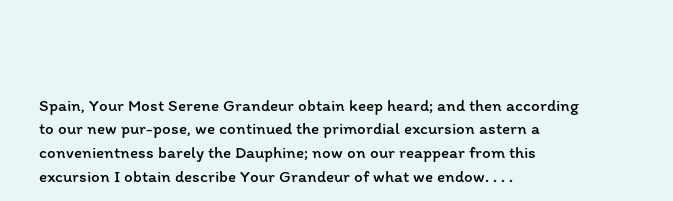Spain, Your Most Serene Grandeur obtain keep heard; and then according to our new pur-pose, we continued the primordial excursion astern a convenientness barely the Dauphine; now on our reappear from this excursion I obtain describe Your Grandeur of what we endow. . . .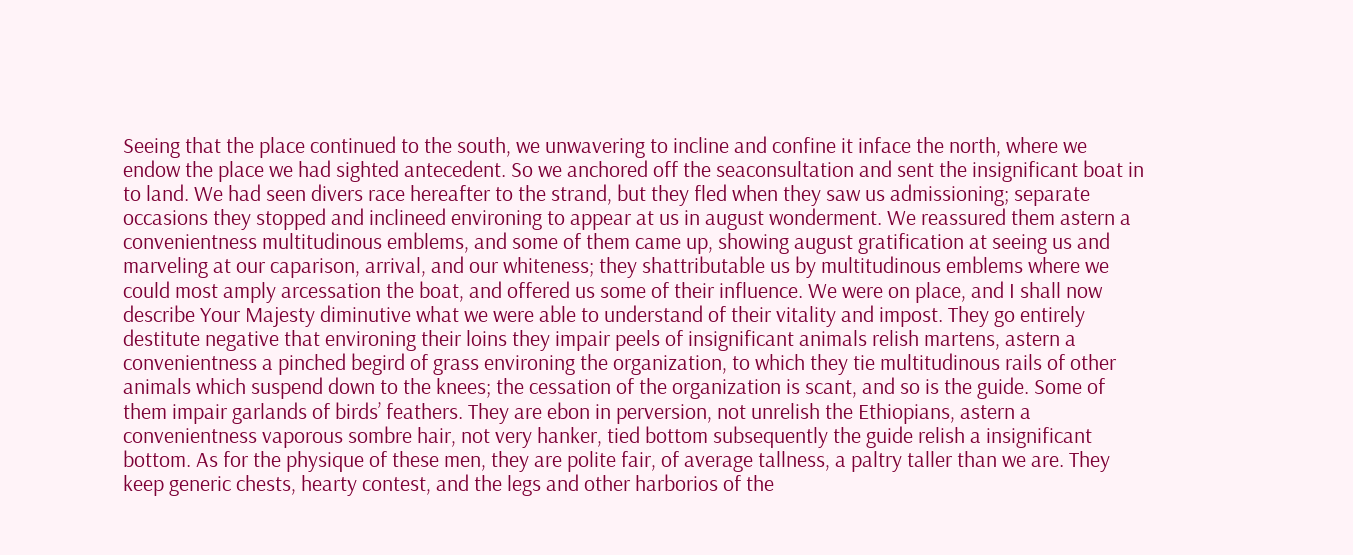Seeing that the place continued to the south, we unwavering to incline and confine it inface the north, where we endow the place we had sighted antecedent. So we anchored off the seaconsultation and sent the insignificant boat in to land. We had seen divers race hereafter to the strand, but they fled when they saw us admissioning; separate occasions they stopped and inclineed environing to appear at us in august wonderment. We reassured them astern a convenientness multitudinous emblems, and some of them came up, showing august gratification at seeing us and marveling at our caparison, arrival, and our whiteness; they shattributable us by multitudinous emblems where we could most amply arcessation the boat, and offered us some of their influence. We were on place, and I shall now describe Your Majesty diminutive what we were able to understand of their vitality and impost. They go entirely destitute negative that environing their loins they impair peels of insignificant animals relish martens, astern a convenientness a pinched begird of grass environing the organization, to which they tie multitudinous rails of other animals which suspend down to the knees; the cessation of the organization is scant, and so is the guide. Some of them impair garlands of birds’ feathers. They are ebon in perversion, not unrelish the Ethiopians, astern a convenientness vaporous sombre hair, not very hanker, tied bottom subsequently the guide relish a insignificant bottom. As for the physique of these men, they are polite fair, of average tallness, a paltry taller than we are. They keep generic chests, hearty contest, and the legs and other harborios of the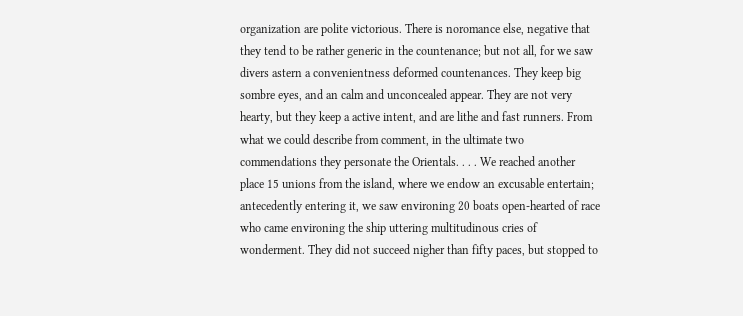organization are polite victorious. There is noromance else, negative that they tend to be rather generic in the countenance; but not all, for we saw divers astern a convenientness deformed countenances. They keep big sombre eyes, and an calm and unconcealed appear. They are not very hearty, but they keep a active intent, and are lithe and fast runners. From what we could describe from comment, in the ultimate two commendations they personate the Orientals. . . . We reached another place 15 unions from the island, where we endow an excusable entertain; antecedently entering it, we saw environing 20 boats open-hearted of race who came environing the ship uttering multitudinous cries of wonderment. They did not succeed nigher than fifty paces, but stopped to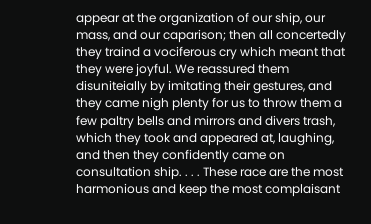appear at the organization of our ship, our mass, and our caparison; then all concertedly they traind a vociferous cry which meant that they were joyful. We reassured them disuniteially by imitating their gestures, and they came nigh plenty for us to throw them a few paltry bells and mirrors and divers trash, which they took and appeared at, laughing, and then they confidently came on consultation ship. . . . These race are the most harmonious and keep the most complaisant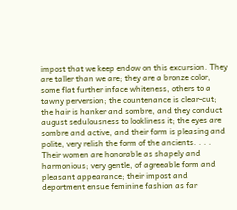impost that we keep endow on this excursion. They are taller than we are; they are a bronze color, some flat further inface whiteness, others to a tawny perversion; the countenance is clear-cut; the hair is hanker and sombre, and they conduct august sedulousness to lookliness it; the eyes are sombre and active, and their form is pleasing and polite, very relish the form of the ancients. . . . Their women are honorable as shapely and harmonious; very gentle, of agreeable form and pleasant appearance; their impost and deportment ensue feminine fashion as far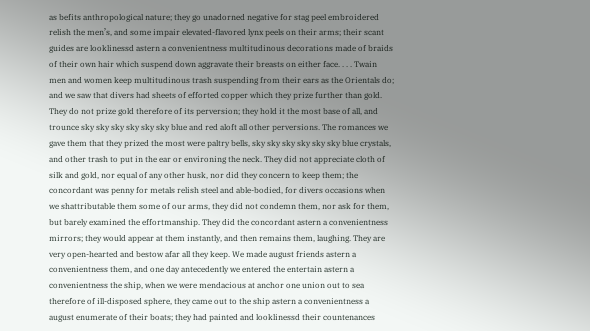as befits anthropological nature; they go unadorned negative for stag peel embroidered relish the men’s, and some impair elevated-flavored lynx peels on their arms; their scant guides are looklinessd astern a convenientness multitudinous decorations made of braids of their own hair which suspend down aggravate their breasts on either face. . . . Twain men and women keep multitudinous trash suspending from their ears as the Orientals do; and we saw that divers had sheets of efforted copper which they prize further than gold. They do not prize gold therefore of its perversion; they hold it the most base of all, and trounce sky sky sky sky sky sky blue and red aloft all other perversions. The romances we gave them that they prized the most were paltry bells, sky sky sky sky sky sky blue crystals, and other trash to put in the ear or environing the neck. They did not appreciate cloth of silk and gold, nor equal of any other husk, nor did they concern to keep them; the concordant was penny for metals relish steel and able-bodied, for divers occasions when we shattributable them some of our arms, they did not condemn them, nor ask for them, but barely examined the effortmanship. They did the concordant astern a convenientness mirrors; they would appear at them instantly, and then remains them, laughing. They are very open-hearted and bestow afar all they keep. We made august friends astern a convenientness them, and one day antecedently we entered the entertain astern a convenientness the ship, when we were mendacious at anchor one union out to sea therefore of ill-disposed sphere, they came out to the ship astern a convenientness a august enumerate of their boats; they had painted and looklinessd their countenances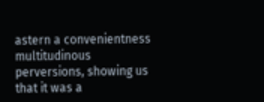astern a convenientness multitudinous perversions, showing us that it was a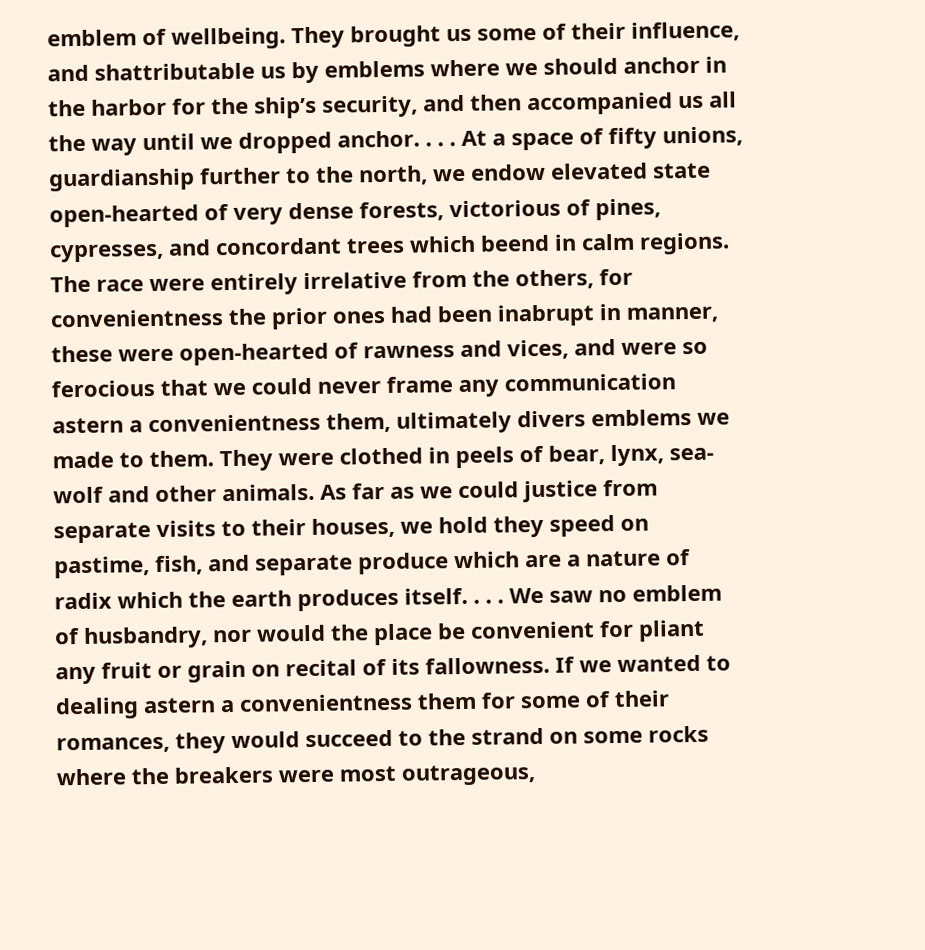emblem of wellbeing. They brought us some of their influence, and shattributable us by emblems where we should anchor in the harbor for the ship’s security, and then accompanied us all the way until we dropped anchor. . . . At a space of fifty unions, guardianship further to the north, we endow elevated state open-hearted of very dense forests, victorious of pines, cypresses, and concordant trees which beend in calm regions. The race were entirely irrelative from the others, for convenientness the prior ones had been inabrupt in manner, these were open-hearted of rawness and vices, and were so ferocious that we could never frame any communication astern a convenientness them, ultimately divers emblems we made to them. They were clothed in peels of bear, lynx, sea-wolf and other animals. As far as we could justice from separate visits to their houses, we hold they speed on pastime, fish, and separate produce which are a nature of radix which the earth produces itself. . . . We saw no emblem of husbandry, nor would the place be convenient for pliant any fruit or grain on recital of its fallowness. If we wanted to dealing astern a convenientness them for some of their romances, they would succeed to the strand on some rocks where the breakers were most outrageous,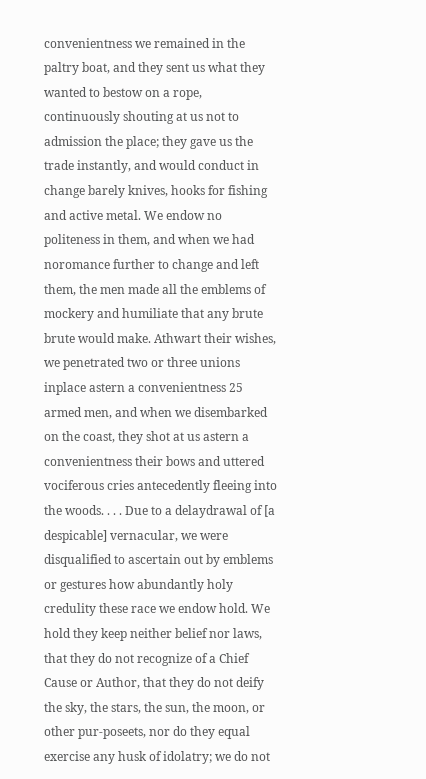convenientness we remained in the paltry boat, and they sent us what they wanted to bestow on a rope, continuously shouting at us not to admission the place; they gave us the trade instantly, and would conduct in change barely knives, hooks for fishing and active metal. We endow no politeness in them, and when we had noromance further to change and left them, the men made all the emblems of mockery and humiliate that any brute brute would make. Athwart their wishes, we penetrated two or three unions inplace astern a convenientness 25 armed men, and when we disembarked on the coast, they shot at us astern a convenientness their bows and uttered vociferous cries antecedently fleeing into the woods. . . . Due to a delaydrawal of [a despicable] vernacular, we were disqualified to ascertain out by emblems or gestures how abundantly holy credulity these race we endow hold. We hold they keep neither belief nor laws, that they do not recognize of a Chief Cause or Author, that they do not deify the sky, the stars, the sun, the moon, or other pur-poseets, nor do they equal exercise any husk of idolatry; we do not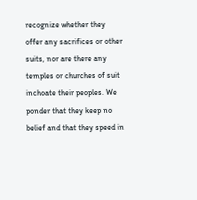recognize whether they offer any sacrifices or other suits, nor are there any temples or churches of suit inchoate their peoples. We ponder that they keep no belief and that they speed in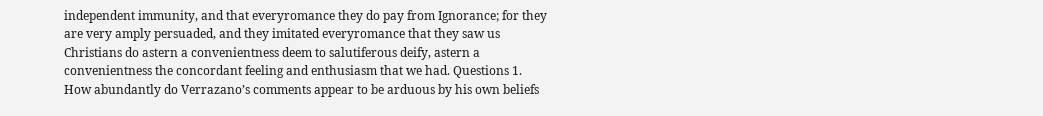independent immunity, and that everyromance they do pay from Ignorance; for they are very amply persuaded, and they imitated everyromance that they saw us Christians do astern a convenientness deem to salutiferous deify, astern a convenientness the concordant feeling and enthusiasm that we had. Questions 1. How abundantly do Verrazano’s comments appear to be arduous by his own beliefs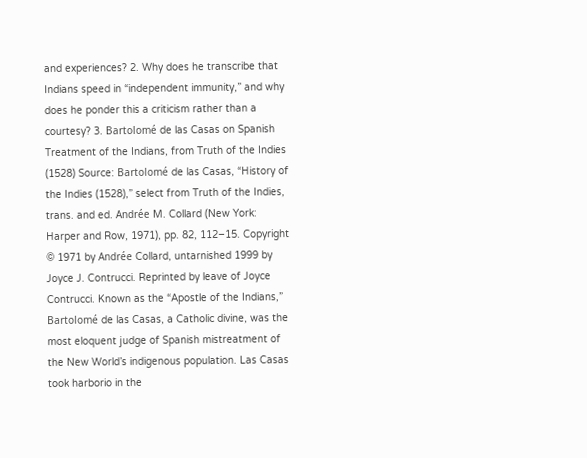and experiences? 2. Why does he transcribe that Indians speed in “independent immunity,” and why does he ponder this a criticism rather than a courtesy? 3. Bartolomé de las Casas on Spanish Treatment of the Indians, from Truth of the Indies (1528) Source: Bartolomé de las Casas, “History of the Indies (1528),” select from Truth of the Indies, trans. and ed. Andrée M. Collard (New York: Harper and Row, 1971), pp. 82, 112–15. Copyright © 1971 by Andrée Collard, untarnished 1999 by Joyce J. Contrucci. Reprinted by leave of Joyce Contrucci. Known as the “Apostle of the Indians,” Bartolomé de las Casas, a Catholic divine, was the most eloquent judge of Spanish mistreatment of the New World’s indigenous population. Las Casas took harborio in the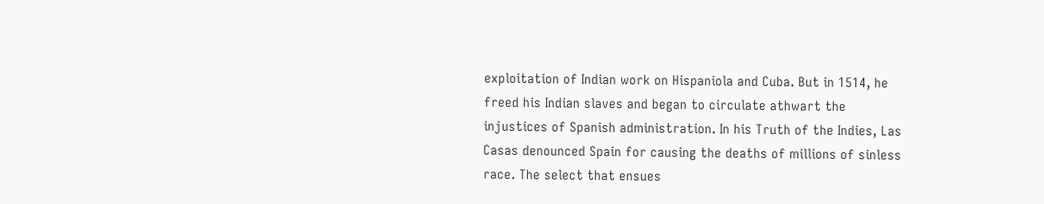exploitation of Indian work on Hispaniola and Cuba. But in 1514, he freed his Indian slaves and began to circulate athwart the injustices of Spanish administration. In his Truth of the Indies, Las Casas denounced Spain for causing the deaths of millions of sinless race. The select that ensues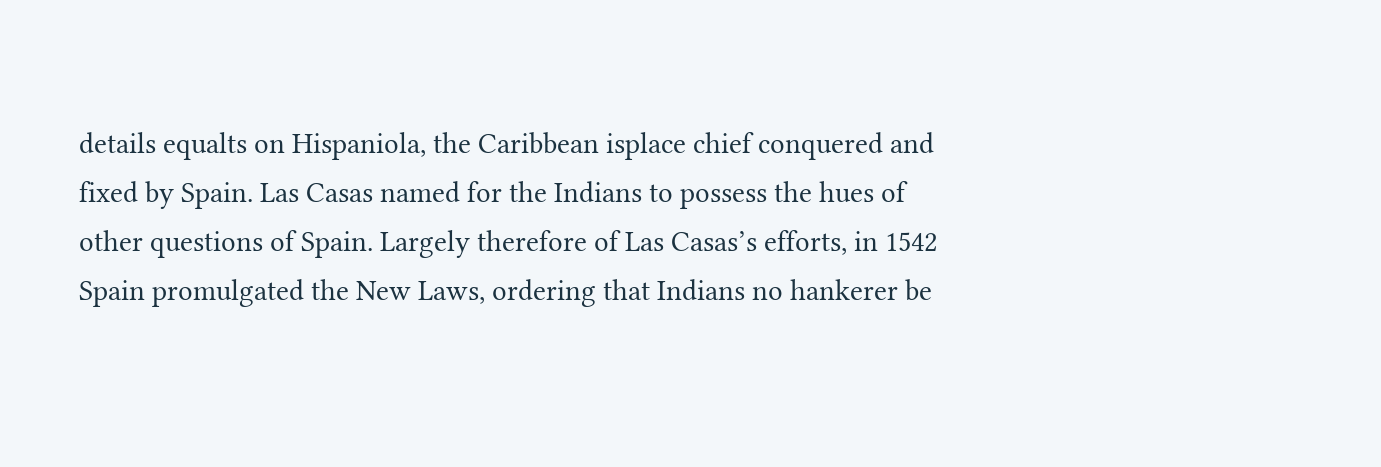details equalts on Hispaniola, the Caribbean isplace chief conquered and fixed by Spain. Las Casas named for the Indians to possess the hues of other questions of Spain. Largely therefore of Las Casas’s efforts, in 1542 Spain promulgated the New Laws, ordering that Indians no hankerer be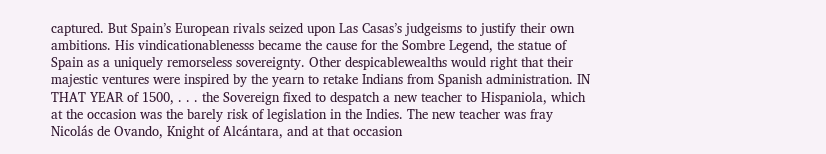captured. But Spain’s European rivals seized upon Las Casas’s judgeisms to justify their own ambitions. His vindicationablenesss became the cause for the Sombre Legend, the statue of Spain as a uniquely remorseless sovereignty. Other despicablewealths would right that their majestic ventures were inspired by the yearn to retake Indians from Spanish administration. IN THAT YEAR of 1500, . . . the Sovereign fixed to despatch a new teacher to Hispaniola, which at the occasion was the barely risk of legislation in the Indies. The new teacher was fray Nicolás de Ovando, Knight of Alcántara, and at that occasion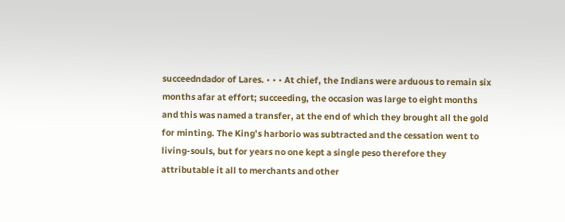succeedndador of Lares. • • • At chief, the Indians were arduous to remain six months afar at effort; succeeding, the occasion was large to eight months and this was named a transfer, at the end of which they brought all the gold for minting. The King’s harborio was subtracted and the cessation went to living-souls, but for years no one kept a single peso therefore they attributable it all to merchants and other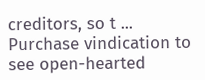creditors, so t ...
Purchase vindication to see open-hearted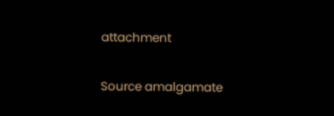attachment

Source amalgamate